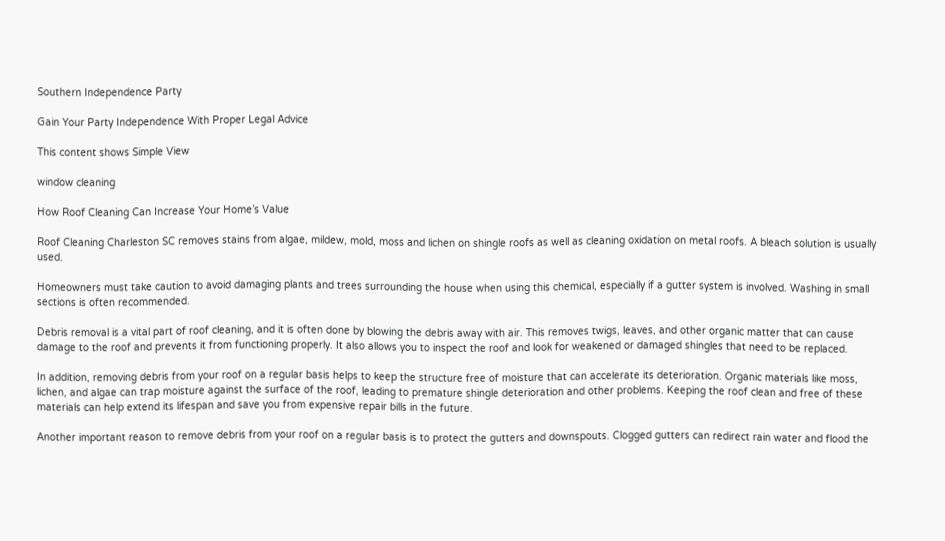Southern Independence Party

Gain Your Party Independence With Proper Legal Advice

This content shows Simple View

window cleaning

How Roof Cleaning Can Increase Your Home’s Value

Roof Cleaning Charleston SC removes stains from algae, mildew, mold, moss and lichen on shingle roofs as well as cleaning oxidation on metal roofs. A bleach solution is usually used.

Homeowners must take caution to avoid damaging plants and trees surrounding the house when using this chemical, especially if a gutter system is involved. Washing in small sections is often recommended.

Debris removal is a vital part of roof cleaning, and it is often done by blowing the debris away with air. This removes twigs, leaves, and other organic matter that can cause damage to the roof and prevents it from functioning properly. It also allows you to inspect the roof and look for weakened or damaged shingles that need to be replaced.

In addition, removing debris from your roof on a regular basis helps to keep the structure free of moisture that can accelerate its deterioration. Organic materials like moss, lichen, and algae can trap moisture against the surface of the roof, leading to premature shingle deterioration and other problems. Keeping the roof clean and free of these materials can help extend its lifespan and save you from expensive repair bills in the future.

Another important reason to remove debris from your roof on a regular basis is to protect the gutters and downspouts. Clogged gutters can redirect rain water and flood the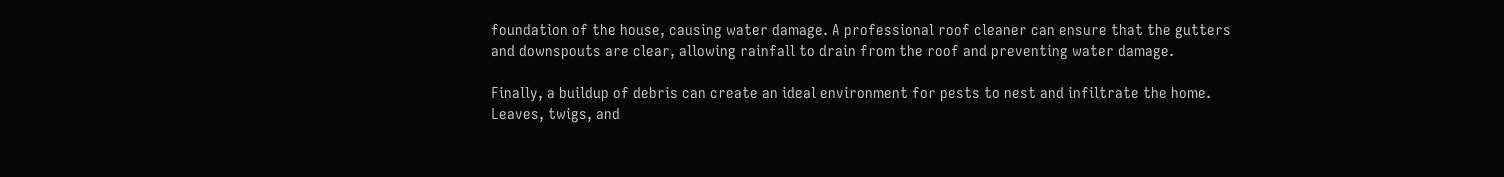foundation of the house, causing water damage. A professional roof cleaner can ensure that the gutters and downspouts are clear, allowing rainfall to drain from the roof and preventing water damage.

Finally, a buildup of debris can create an ideal environment for pests to nest and infiltrate the home. Leaves, twigs, and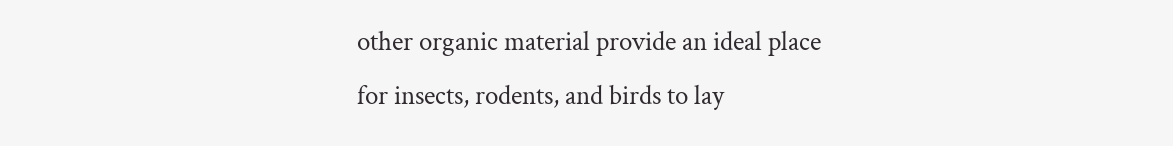other organic material provide an ideal place for insects, rodents, and birds to lay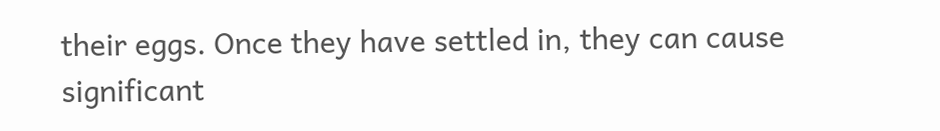their eggs. Once they have settled in, they can cause significant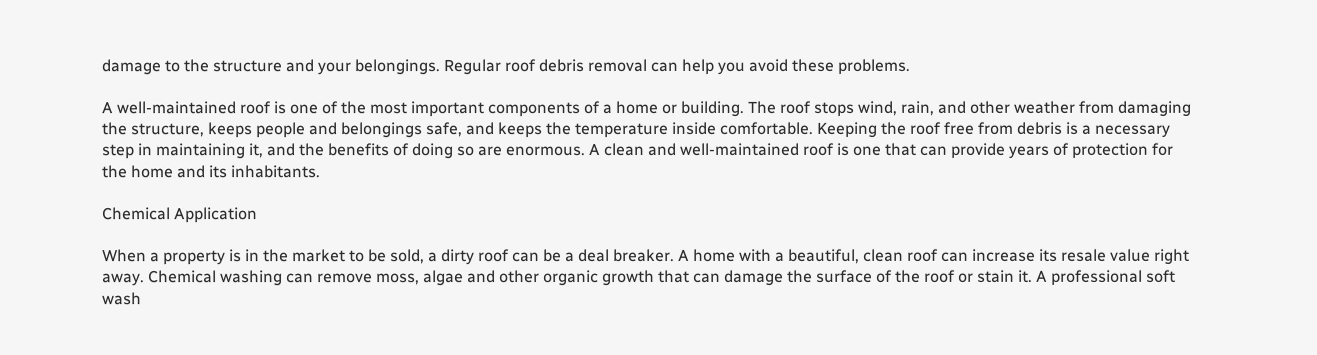damage to the structure and your belongings. Regular roof debris removal can help you avoid these problems.

A well-maintained roof is one of the most important components of a home or building. The roof stops wind, rain, and other weather from damaging the structure, keeps people and belongings safe, and keeps the temperature inside comfortable. Keeping the roof free from debris is a necessary step in maintaining it, and the benefits of doing so are enormous. A clean and well-maintained roof is one that can provide years of protection for the home and its inhabitants.

Chemical Application

When a property is in the market to be sold, a dirty roof can be a deal breaker. A home with a beautiful, clean roof can increase its resale value right away. Chemical washing can remove moss, algae and other organic growth that can damage the surface of the roof or stain it. A professional soft wash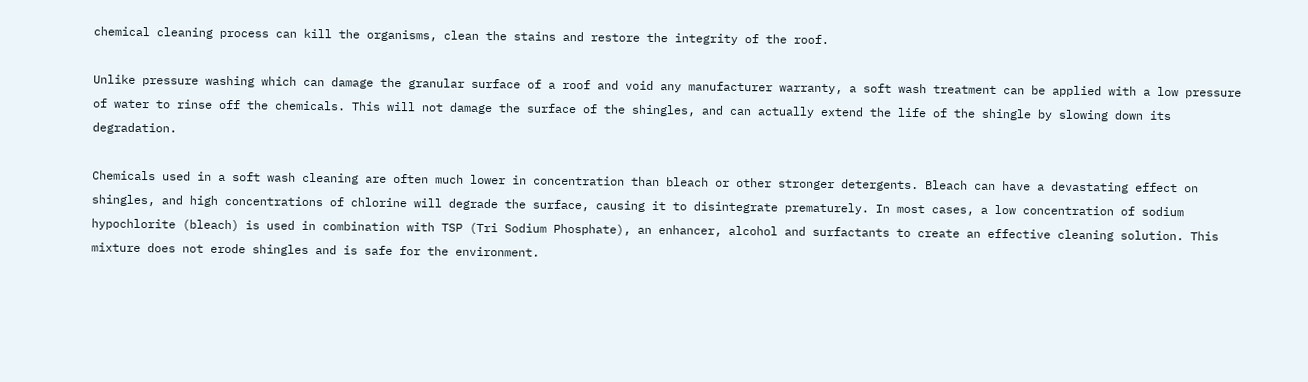chemical cleaning process can kill the organisms, clean the stains and restore the integrity of the roof.

Unlike pressure washing which can damage the granular surface of a roof and void any manufacturer warranty, a soft wash treatment can be applied with a low pressure of water to rinse off the chemicals. This will not damage the surface of the shingles, and can actually extend the life of the shingle by slowing down its degradation.

Chemicals used in a soft wash cleaning are often much lower in concentration than bleach or other stronger detergents. Bleach can have a devastating effect on shingles, and high concentrations of chlorine will degrade the surface, causing it to disintegrate prematurely. In most cases, a low concentration of sodium hypochlorite (bleach) is used in combination with TSP (Tri Sodium Phosphate), an enhancer, alcohol and surfactants to create an effective cleaning solution. This mixture does not erode shingles and is safe for the environment.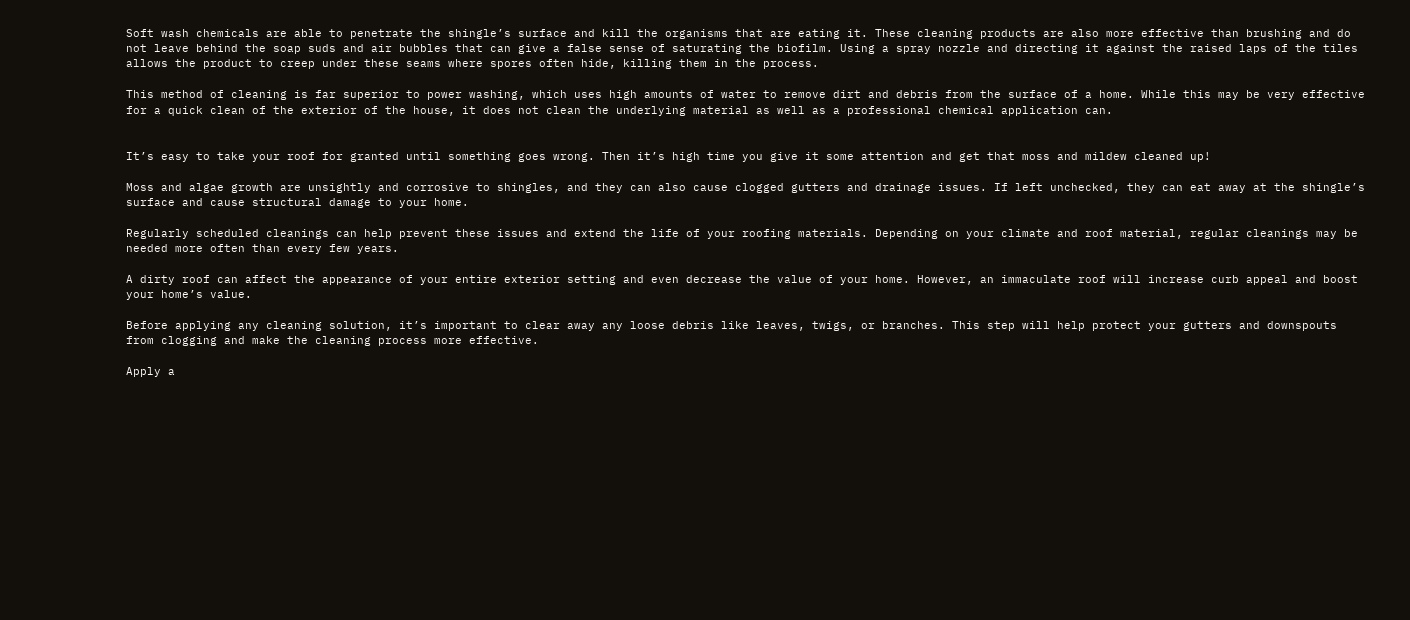Soft wash chemicals are able to penetrate the shingle’s surface and kill the organisms that are eating it. These cleaning products are also more effective than brushing and do not leave behind the soap suds and air bubbles that can give a false sense of saturating the biofilm. Using a spray nozzle and directing it against the raised laps of the tiles allows the product to creep under these seams where spores often hide, killing them in the process.

This method of cleaning is far superior to power washing, which uses high amounts of water to remove dirt and debris from the surface of a home. While this may be very effective for a quick clean of the exterior of the house, it does not clean the underlying material as well as a professional chemical application can.


It’s easy to take your roof for granted until something goes wrong. Then it’s high time you give it some attention and get that moss and mildew cleaned up!

Moss and algae growth are unsightly and corrosive to shingles, and they can also cause clogged gutters and drainage issues. If left unchecked, they can eat away at the shingle’s surface and cause structural damage to your home.

Regularly scheduled cleanings can help prevent these issues and extend the life of your roofing materials. Depending on your climate and roof material, regular cleanings may be needed more often than every few years.

A dirty roof can affect the appearance of your entire exterior setting and even decrease the value of your home. However, an immaculate roof will increase curb appeal and boost your home’s value.

Before applying any cleaning solution, it’s important to clear away any loose debris like leaves, twigs, or branches. This step will help protect your gutters and downspouts from clogging and make the cleaning process more effective.

Apply a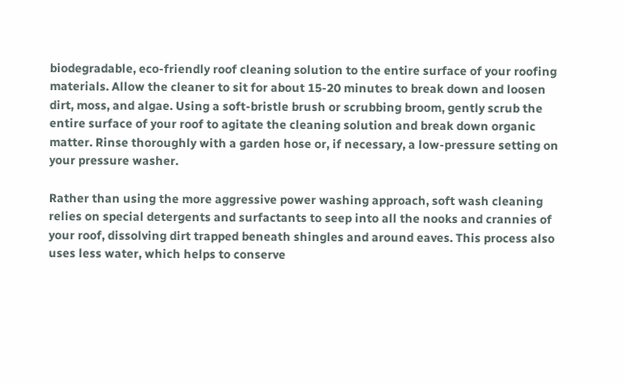biodegradable, eco-friendly roof cleaning solution to the entire surface of your roofing materials. Allow the cleaner to sit for about 15-20 minutes to break down and loosen dirt, moss, and algae. Using a soft-bristle brush or scrubbing broom, gently scrub the entire surface of your roof to agitate the cleaning solution and break down organic matter. Rinse thoroughly with a garden hose or, if necessary, a low-pressure setting on your pressure washer.

Rather than using the more aggressive power washing approach, soft wash cleaning relies on special detergents and surfactants to seep into all the nooks and crannies of your roof, dissolving dirt trapped beneath shingles and around eaves. This process also uses less water, which helps to conserve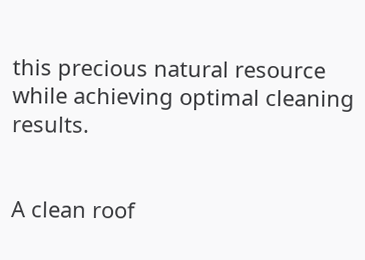this precious natural resource while achieving optimal cleaning results.


A clean roof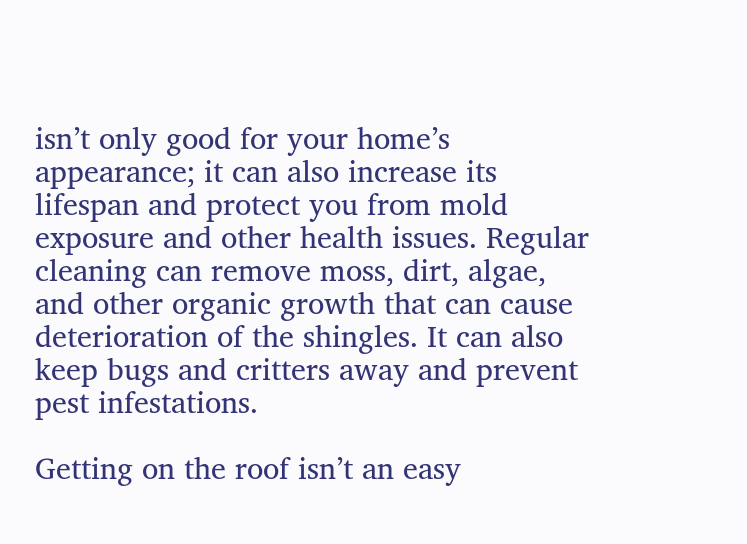isn’t only good for your home’s appearance; it can also increase its lifespan and protect you from mold exposure and other health issues. Regular cleaning can remove moss, dirt, algae, and other organic growth that can cause deterioration of the shingles. It can also keep bugs and critters away and prevent pest infestations.

Getting on the roof isn’t an easy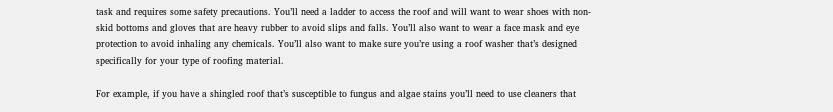task and requires some safety precautions. You’ll need a ladder to access the roof and will want to wear shoes with non-skid bottoms and gloves that are heavy rubber to avoid slips and falls. You’ll also want to wear a face mask and eye protection to avoid inhaling any chemicals. You’ll also want to make sure you’re using a roof washer that’s designed specifically for your type of roofing material.

For example, if you have a shingled roof that’s susceptible to fungus and algae stains you’ll need to use cleaners that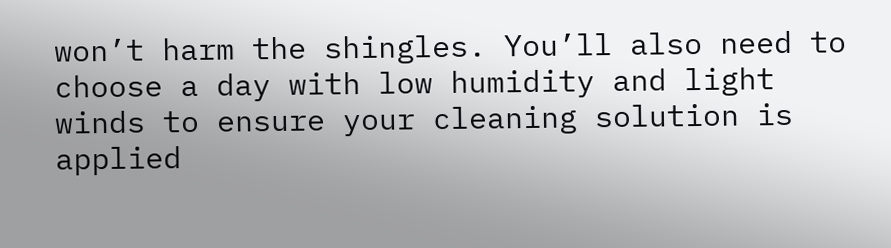won’t harm the shingles. You’ll also need to choose a day with low humidity and light winds to ensure your cleaning solution is applied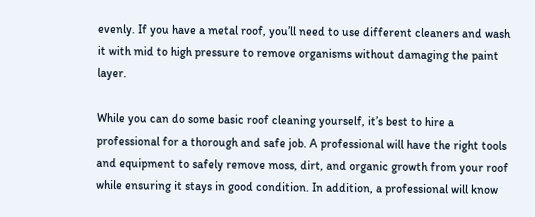evenly. If you have a metal roof, you’ll need to use different cleaners and wash it with mid to high pressure to remove organisms without damaging the paint layer.

While you can do some basic roof cleaning yourself, it’s best to hire a professional for a thorough and safe job. A professional will have the right tools and equipment to safely remove moss, dirt, and organic growth from your roof while ensuring it stays in good condition. In addition, a professional will know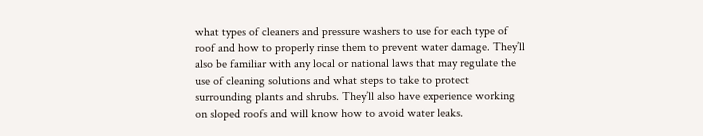what types of cleaners and pressure washers to use for each type of roof and how to properly rinse them to prevent water damage. They’ll also be familiar with any local or national laws that may regulate the use of cleaning solutions and what steps to take to protect surrounding plants and shrubs. They’ll also have experience working on sloped roofs and will know how to avoid water leaks.